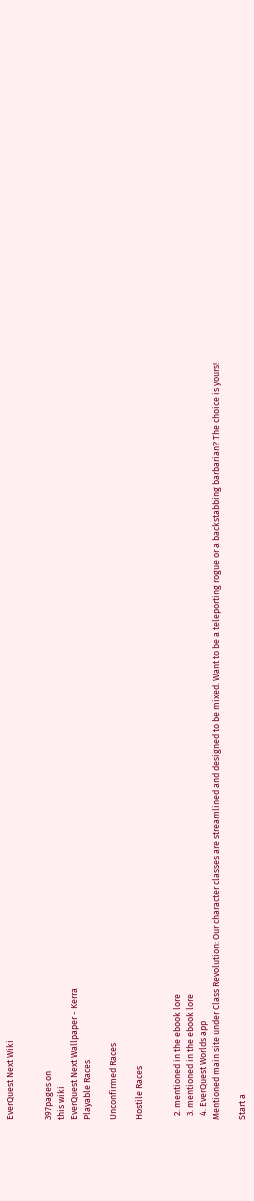EverQuest Next Wiki


397pages on
this wiki
EverQuest Next Wallpaper - Kerra
Playable Races

Unconfirmed Races

Hostile Races


  2. mentioned in the ebook lore
  3. mentioned in the ebook lore
  4. EverQuest Worlds app
Mentioned main site under Class Revolution: Our character classes are streamlined and designed to be mixed. Want to be a teleporting rogue or a backstabbing barbarian? The choice is yours!

Start a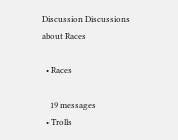Discussion Discussions about Races

  • Races

    19 messages
  • Trolls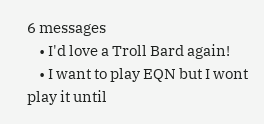6 messages
    • I'd love a Troll Bard again!
    • I want to play EQN but I wont play it until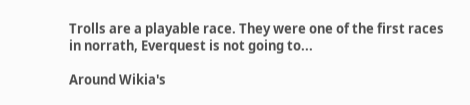Trolls are a playable race. They were one of the first races in norrath, Everquest is not going to...

Around Wikia's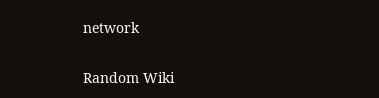network

Random Wiki